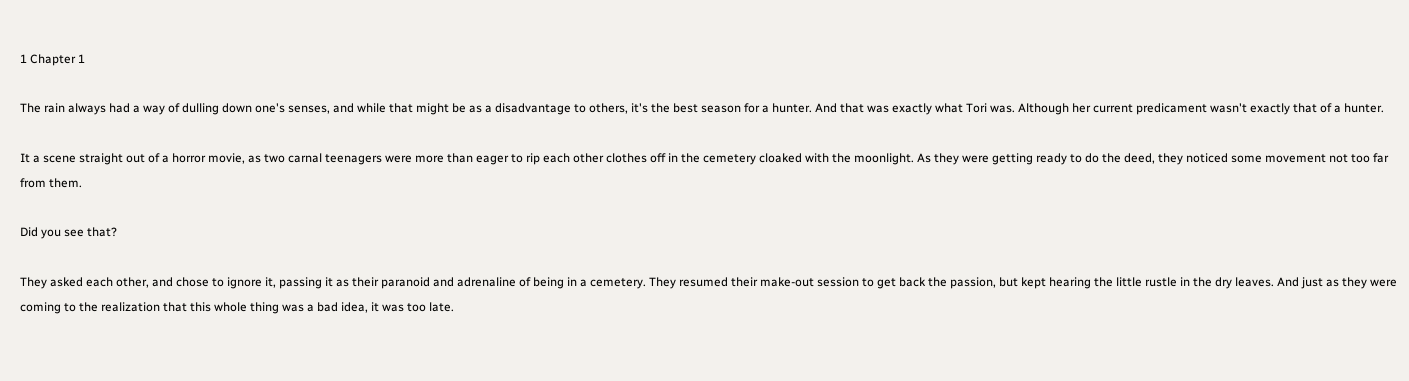1 Chapter 1

The rain always had a way of dulling down one's senses, and while that might be as a disadvantage to others, it's the best season for a hunter. And that was exactly what Tori was. Although her current predicament wasn't exactly that of a hunter.

It a scene straight out of a horror movie, as two carnal teenagers were more than eager to rip each other clothes off in the cemetery cloaked with the moonlight. As they were getting ready to do the deed, they noticed some movement not too far from them.

Did you see that?

They asked each other, and chose to ignore it, passing it as their paranoid and adrenaline of being in a cemetery. They resumed their make-out session to get back the passion, but kept hearing the little rustle in the dry leaves. And just as they were coming to the realization that this whole thing was a bad idea, it was too late.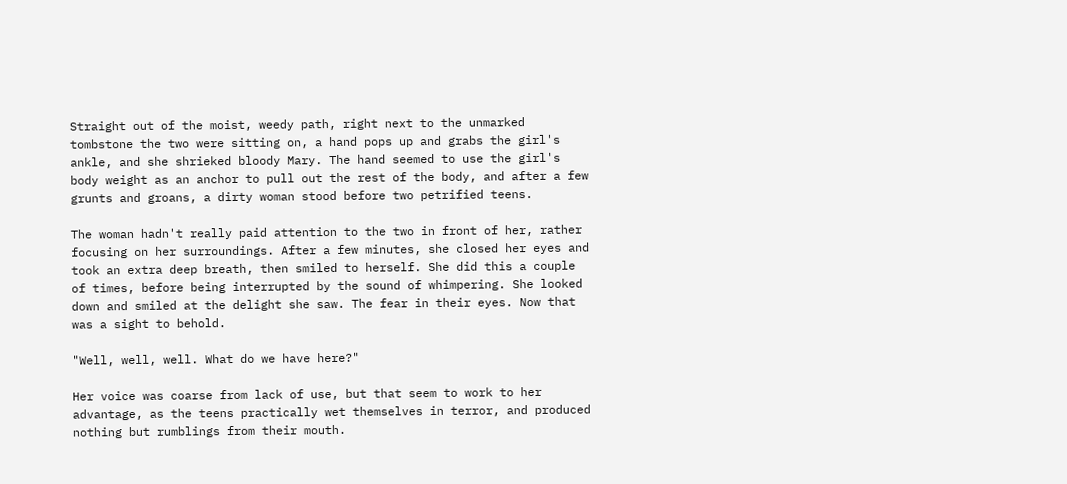Straight out of the moist, weedy path, right next to the unmarked tombstone the two were sitting on, a hand pops up and grabs the girl's ankle, and she shrieked bloody Mary. The hand seemed to use the girl's body weight as an anchor to pull out the rest of the body, and after a few grunts and groans, a dirty woman stood before two petrified teens.

The woman hadn't really paid attention to the two in front of her, rather focusing on her surroundings. After a few minutes, she closed her eyes and took an extra deep breath, then smiled to herself. She did this a couple of times, before being interrupted by the sound of whimpering. She looked down and smiled at the delight she saw. The fear in their eyes. Now that was a sight to behold.

"Well, well, well. What do we have here?"

Her voice was coarse from lack of use, but that seem to work to her advantage, as the teens practically wet themselves in terror, and produced nothing but rumblings from their mouth.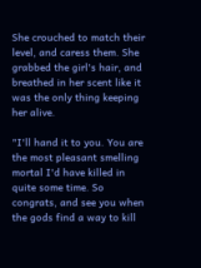She crouched to match their level, and caress them. She grabbed the girl's hair, and breathed in her scent like it was the only thing keeping her alive.

"I'll hand it to you. You are the most pleasant smelling mortal I'd have killed in quite some time. So congrats, and see you when the gods find a way to kill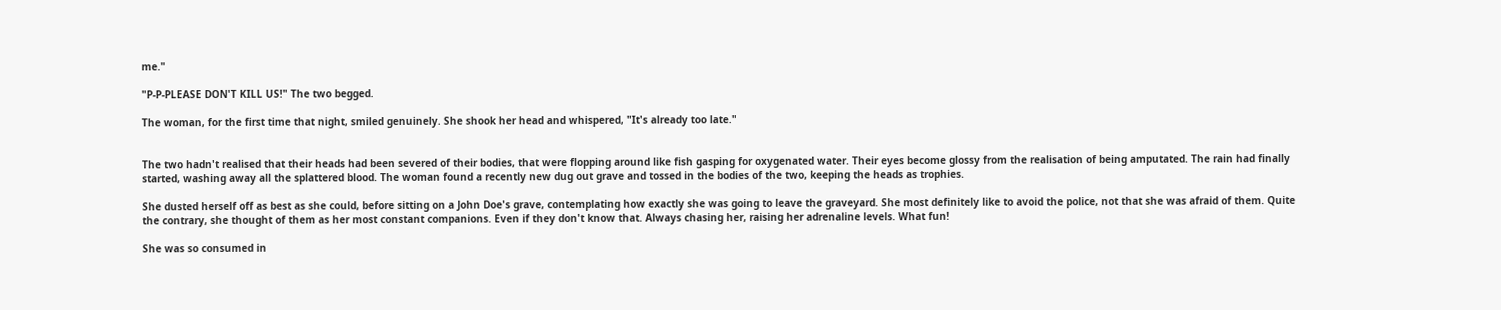me."

"P-P-PLEASE DON'T KILL US!" The two begged.

The woman, for the first time that night, smiled genuinely. She shook her head and whispered, "It's already too late."


The two hadn't realised that their heads had been severed of their bodies, that were flopping around like fish gasping for oxygenated water. Their eyes become glossy from the realisation of being amputated. The rain had finally started, washing away all the splattered blood. The woman found a recently new dug out grave and tossed in the bodies of the two, keeping the heads as trophies.

She dusted herself off as best as she could, before sitting on a John Doe's grave, contemplating how exactly she was going to leave the graveyard. She most definitely like to avoid the police, not that she was afraid of them. Quite the contrary, she thought of them as her most constant companions. Even if they don't know that. Always chasing her, raising her adrenaline levels. What fun!

She was so consumed in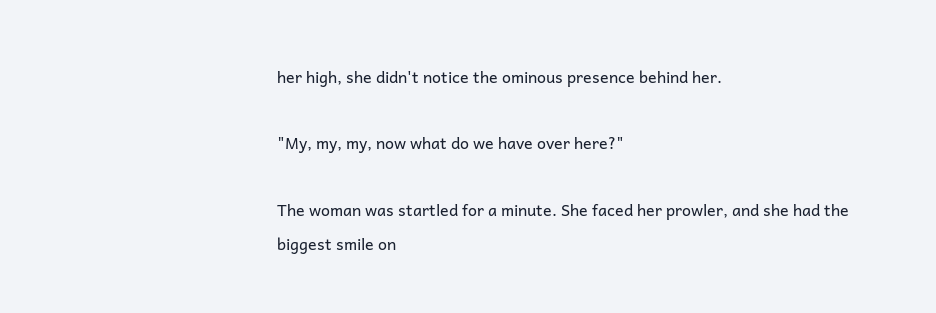her high, she didn't notice the ominous presence behind her.

"My, my, my, now what do we have over here?"

The woman was startled for a minute. She faced her prowler, and she had the biggest smile on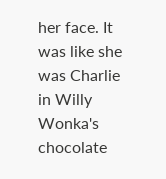her face. It was like she was Charlie in Willy Wonka's chocolate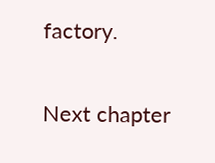factory.

Next chapter